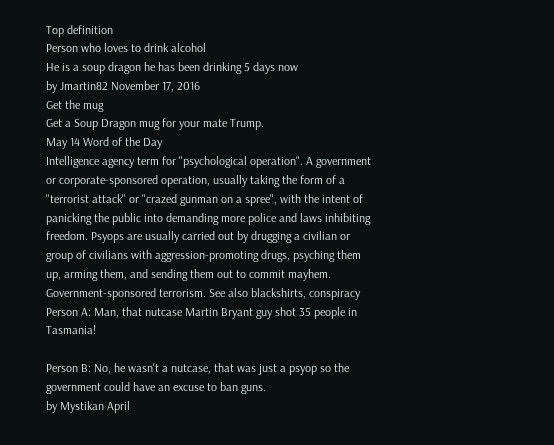Top definition
Person who loves to drink alcohol
He is a soup dragon he has been drinking 5 days now
by Jmartin82 November 17, 2016
Get the mug
Get a Soup Dragon mug for your mate Trump.
May 14 Word of the Day
Intelligence agency term for "psychological operation". A government or corporate-sponsored operation, usually taking the form of a "terrorist attack" or "crazed gunman on a spree", with the intent of panicking the public into demanding more police and laws inhibiting freedom. Psyops are usually carried out by drugging a civilian or group of civilians with aggression-promoting drugs, psyching them up, arming them, and sending them out to commit mayhem. Government-sponsored terrorism. See also blackshirts, conspiracy
Person A: Man, that nutcase Martin Bryant guy shot 35 people in Tasmania!

Person B: No, he wasn't a nutcase, that was just a psyop so the government could have an excuse to ban guns.
by Mystikan April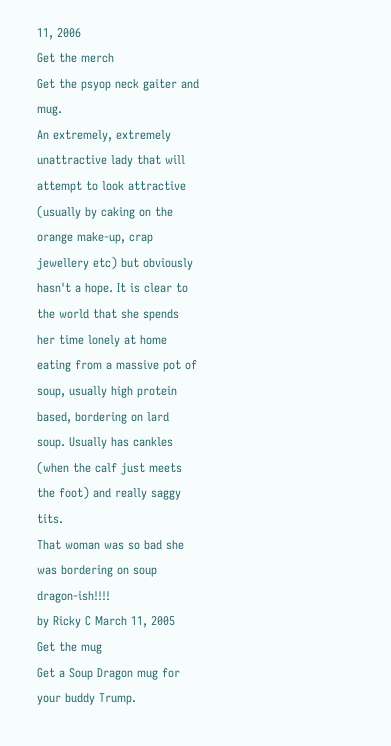11, 2006
Get the merch
Get the psyop neck gaiter and mug.
An extremely, extremely unattractive lady that will attempt to look attractive (usually by caking on the orange make-up, crap jewellery etc) but obviously hasn't a hope. It is clear to the world that she spends her time lonely at home eating from a massive pot of soup, usually high protein based, bordering on lard soup. Usually has cankles (when the calf just meets the foot) and really saggy tits.
That woman was so bad she was bordering on soup dragon-ish!!!!
by Ricky C March 11, 2005
Get the mug
Get a Soup Dragon mug for your buddy Trump.